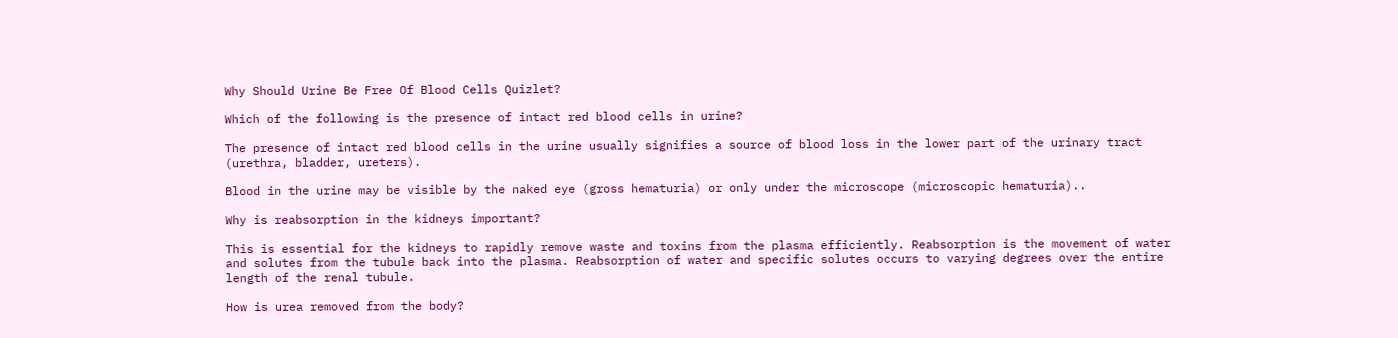Why Should Urine Be Free Of Blood Cells Quizlet?

Which of the following is the presence of intact red blood cells in urine?

The presence of intact red blood cells in the urine usually signifies a source of blood loss in the lower part of the urinary tract (urethra, bladder, ureters).

Blood in the urine may be visible by the naked eye (gross hematuria) or only under the microscope (microscopic hematuria)..

Why is reabsorption in the kidneys important?

This is essential for the kidneys to rapidly remove waste and toxins from the plasma efficiently. Reabsorption is the movement of water and solutes from the tubule back into the plasma. Reabsorption of water and specific solutes occurs to varying degrees over the entire length of the renal tubule.

How is urea removed from the body?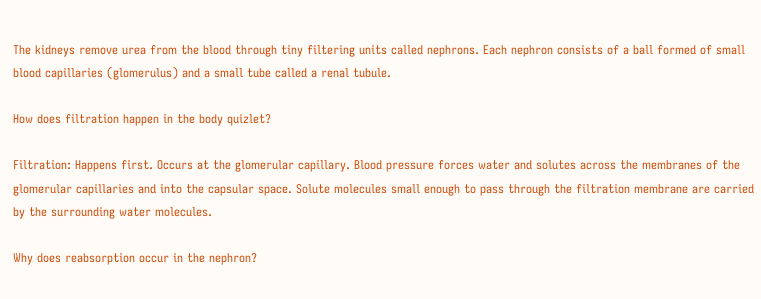The kidneys remove urea from the blood through tiny filtering units called nephrons. Each nephron consists of a ball formed of small blood capillaries (glomerulus) and a small tube called a renal tubule.

How does filtration happen in the body quizlet?

Filtration: Happens first. Occurs at the glomerular capillary. Blood pressure forces water and solutes across the membranes of the glomerular capillaries and into the capsular space. Solute molecules small enough to pass through the filtration membrane are carried by the surrounding water molecules.

Why does reabsorption occur in the nephron?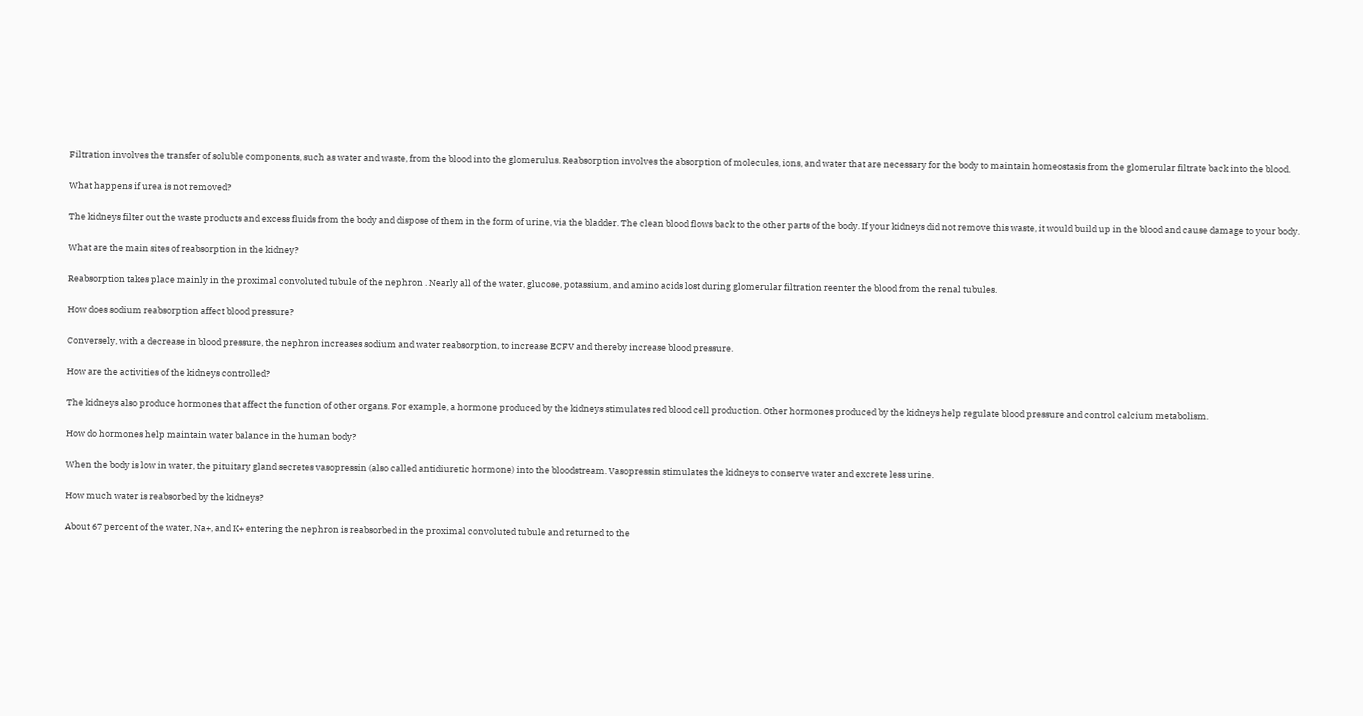Filtration involves the transfer of soluble components, such as water and waste, from the blood into the glomerulus. Reabsorption involves the absorption of molecules, ions, and water that are necessary for the body to maintain homeostasis from the glomerular filtrate back into the blood.

What happens if urea is not removed?

The kidneys filter out the waste products and excess fluids from the body and dispose of them in the form of urine, via the bladder. The clean blood flows back to the other parts of the body. If your kidneys did not remove this waste, it would build up in the blood and cause damage to your body.

What are the main sites of reabsorption in the kidney?

Reabsorption takes place mainly in the proximal convoluted tubule of the nephron . Nearly all of the water, glucose, potassium, and amino acids lost during glomerular filtration reenter the blood from the renal tubules.

How does sodium reabsorption affect blood pressure?

Conversely, with a decrease in blood pressure, the nephron increases sodium and water reabsorption, to increase ECFV and thereby increase blood pressure.

How are the activities of the kidneys controlled?

The kidneys also produce hormones that affect the function of other organs. For example, a hormone produced by the kidneys stimulates red blood cell production. Other hormones produced by the kidneys help regulate blood pressure and control calcium metabolism.

How do hormones help maintain water balance in the human body?

When the body is low in water, the pituitary gland secretes vasopressin (also called antidiuretic hormone) into the bloodstream. Vasopressin stimulates the kidneys to conserve water and excrete less urine.

How much water is reabsorbed by the kidneys?

About 67 percent of the water, Na+, and K+ entering the nephron is reabsorbed in the proximal convoluted tubule and returned to the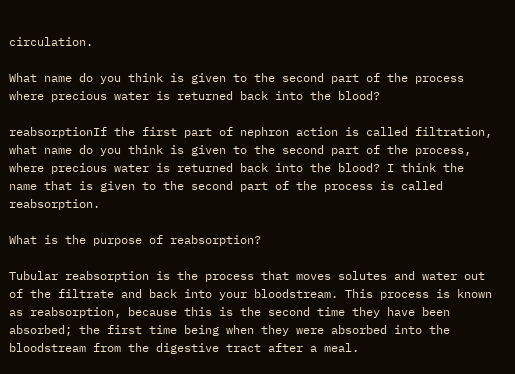circulation.

What name do you think is given to the second part of the process where precious water is returned back into the blood?

reabsorptionIf the first part of nephron action is called filtration, what name do you think is given to the second part of the process, where precious water is returned back into the blood? I think the name that is given to the second part of the process is called reabsorption.

What is the purpose of reabsorption?

Tubular reabsorption is the process that moves solutes and water out of the filtrate and back into your bloodstream. This process is known as reabsorption, because this is the second time they have been absorbed; the first time being when they were absorbed into the bloodstream from the digestive tract after a meal.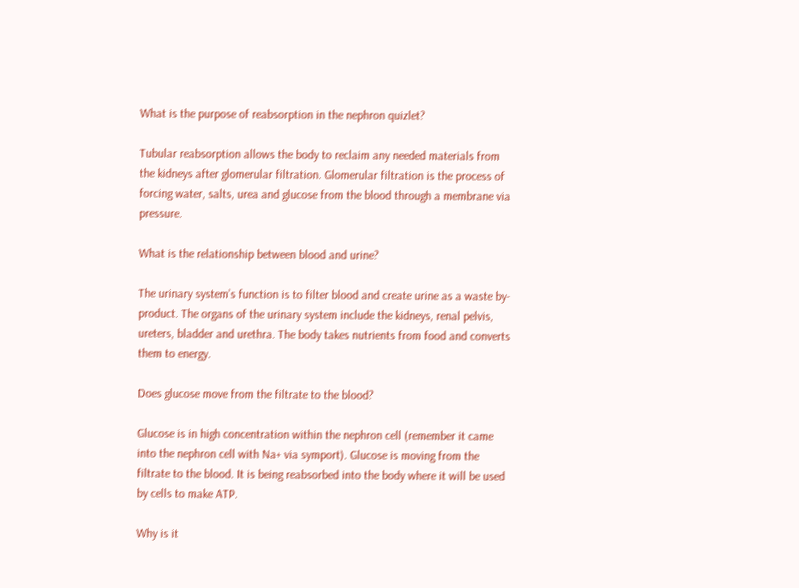What is the purpose of reabsorption in the nephron quizlet?

Tubular reabsorption allows the body to reclaim any needed materials from the kidneys after glomerular filtration. Glomerular filtration is the process of forcing water, salts, urea and glucose from the blood through a membrane via pressure.

What is the relationship between blood and urine?

The urinary system’s function is to filter blood and create urine as a waste by-product. The organs of the urinary system include the kidneys, renal pelvis, ureters, bladder and urethra. The body takes nutrients from food and converts them to energy.

Does glucose move from the filtrate to the blood?

Glucose is in high concentration within the nephron cell (remember it came into the nephron cell with Na+ via symport). Glucose is moving from the filtrate to the blood. It is being reabsorbed into the body where it will be used by cells to make ATP.

Why is it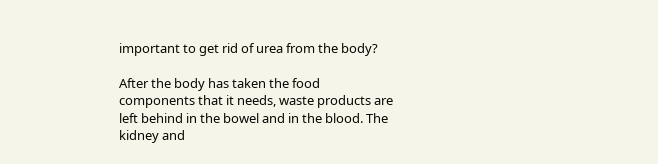important to get rid of urea from the body?

After the body has taken the food components that it needs, waste products are left behind in the bowel and in the blood. The kidney and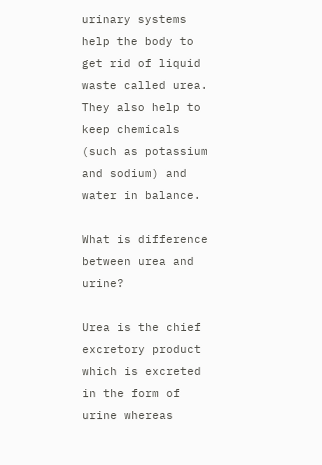urinary systems help the body to get rid of liquid waste called urea. They also help to keep chemicals (such as potassium and sodium) and water in balance.

What is difference between urea and urine?

Urea is the chief excretory product which is excreted in the form of urine whereas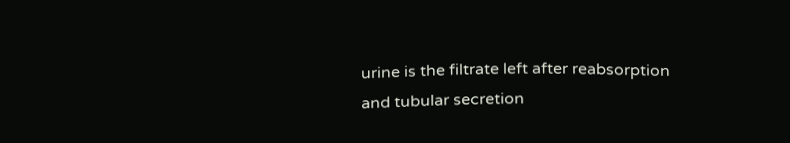urine is the filtrate left after reabsorption and tubular secretion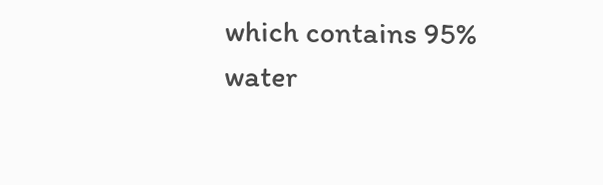which contains 95% water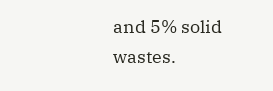and 5% solid wastes.